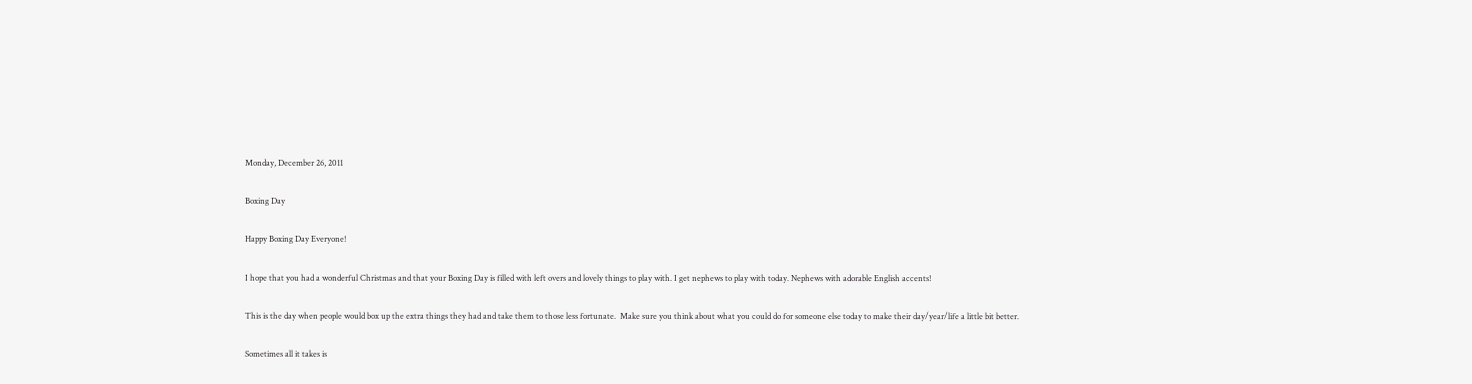Monday, December 26, 2011

Boxing Day

Happy Boxing Day Everyone!

I hope that you had a wonderful Christmas and that your Boxing Day is filled with left overs and lovely things to play with. I get nephews to play with today. Nephews with adorable English accents!

This is the day when people would box up the extra things they had and take them to those less fortunate.  Make sure you think about what you could do for someone else today to make their day/year/life a little bit better.

Sometimes all it takes is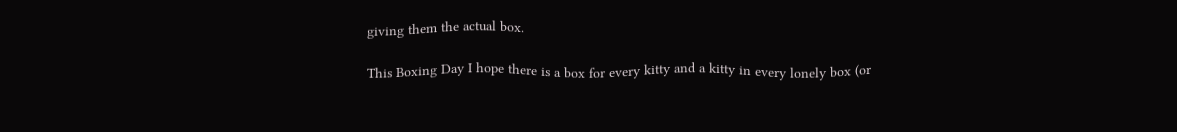giving them the actual box.

This Boxing Day I hope there is a box for every kitty and a kitty in every lonely box (or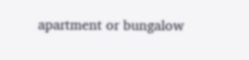apartment or bungalow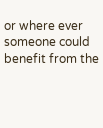or where ever someone could benefit from the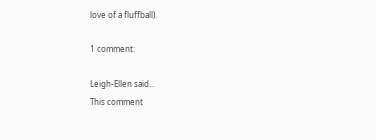love of a fluffball).

1 comment:

Leigh-Ellen said...
This comment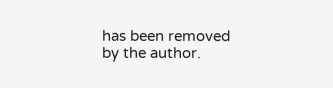has been removed by the author.